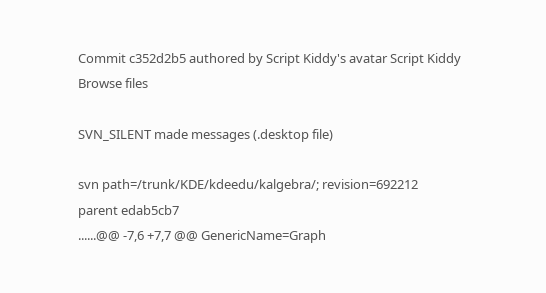Commit c352d2b5 authored by Script Kiddy's avatar Script Kiddy
Browse files

SVN_SILENT made messages (.desktop file)

svn path=/trunk/KDE/kdeedu/kalgebra/; revision=692212
parent edab5cb7
......@@ -7,6 +7,7 @@ GenericName=Graph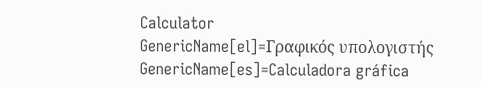Calculator
GenericName[el]=Γραφικός υπολογιστής
GenericName[es]=Calculadora gráfica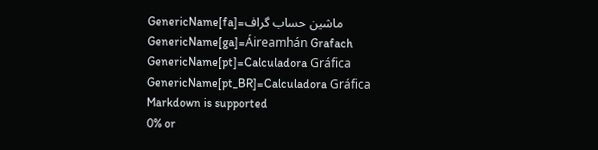GenericName[fa]=ماشین حساب گراف
GenericName[ga]=Áireamhán Grafach
GenericName[pt]=Calculadora Gráfica
GenericName[pt_BR]=Calculadora Gráfica
Markdown is supported
0% or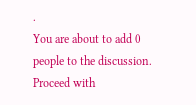.
You are about to add 0 people to the discussion. Proceed with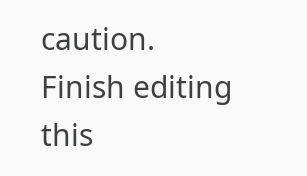caution.
Finish editing this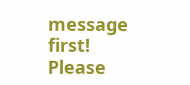message first!
Please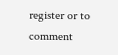register or to comment